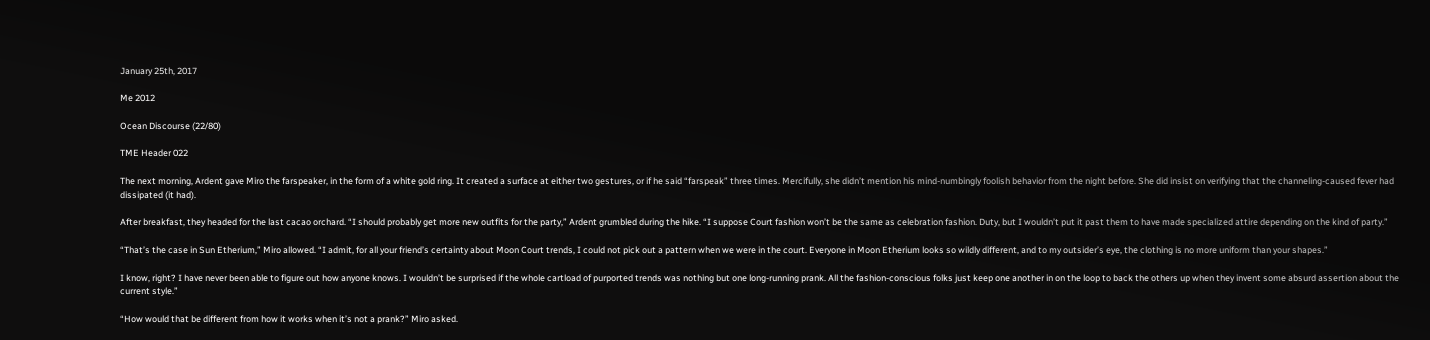January 25th, 2017

Me 2012

Ocean Discourse (22/80)

TME Header 022

The next morning, Ardent gave Miro the farspeaker, in the form of a white gold ring. It created a surface at either two gestures, or if he said “farspeak” three times. Mercifully, she didn’t mention his mind-numbingly foolish behavior from the night before. She did insist on verifying that the channeling-caused fever had dissipated (it had).

After breakfast, they headed for the last cacao orchard. “I should probably get more new outfits for the party,” Ardent grumbled during the hike. “I suppose Court fashion won’t be the same as celebration fashion. Duty, but I wouldn’t put it past them to have made specialized attire depending on the kind of party.”

“That’s the case in Sun Etherium,” Miro allowed. “I admit, for all your friend’s certainty about Moon Court trends, I could not pick out a pattern when we were in the court. Everyone in Moon Etherium looks so wildly different, and to my outsider’s eye, the clothing is no more uniform than your shapes.”

I know, right? I have never been able to figure out how anyone knows. I wouldn’t be surprised if the whole cartload of purported trends was nothing but one long-running prank. All the fashion-conscious folks just keep one another in on the loop to back the others up when they invent some absurd assertion about the current style.”

“How would that be different from how it works when it’s not a prank?” Miro asked.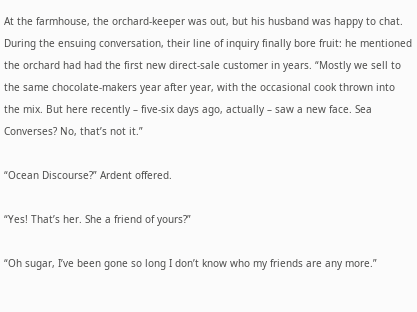At the farmhouse, the orchard-keeper was out, but his husband was happy to chat. During the ensuing conversation, their line of inquiry finally bore fruit: he mentioned the orchard had had the first new direct-sale customer in years. “Mostly we sell to the same chocolate-makers year after year, with the occasional cook thrown into the mix. But here recently – five-six days ago, actually – saw a new face. Sea Converses? No, that’s not it.”

“Ocean Discourse?” Ardent offered.

“Yes! That’s her. She a friend of yours?”

“Oh sugar, I’ve been gone so long I don’t know who my friends are any more.”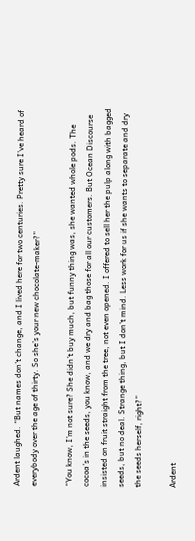Ardent laughed. “But names don’t change, and I lived here for two centuries. Pretty sure I’ve heard of everybody over the age of thirty. So she’s your new chocolate-maker?”

“You know, I’m not sure? She didn’t buy much, but funny thing was, she wanted whole pods. The cocoa’s in the seeds, you know, and we dry and bag those for all our customers. But Ocean Discourse insisted on fruit straight from the tree, not even opened. I offered to sell her the pulp along with bagged seeds, but no deal. Strange thing, but I don’t mind. Less work for us if she wants to separate and dry the seeds herself, right?”

Ardent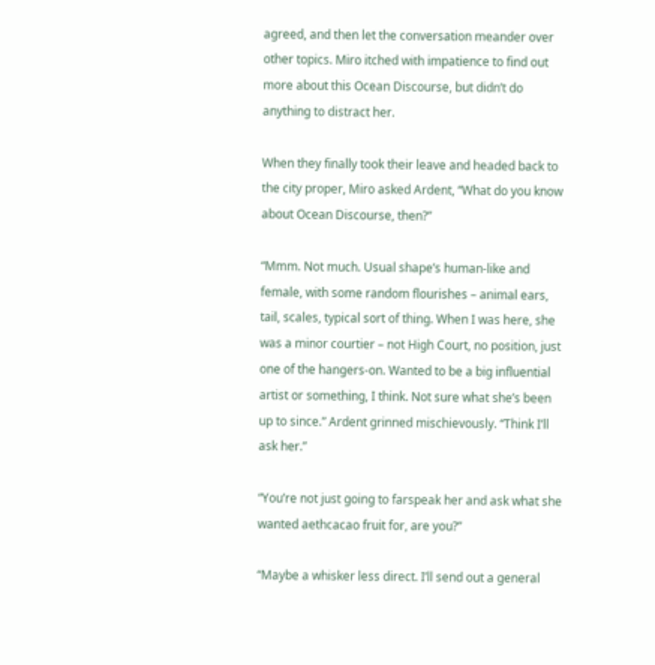agreed, and then let the conversation meander over other topics. Miro itched with impatience to find out more about this Ocean Discourse, but didn’t do anything to distract her.

When they finally took their leave and headed back to the city proper, Miro asked Ardent, “What do you know about Ocean Discourse, then?”

“Mmm. Not much. Usual shape’s human-like and female, with some random flourishes – animal ears, tail, scales, typical sort of thing. When I was here, she was a minor courtier – not High Court, no position, just one of the hangers-on. Wanted to be a big influential artist or something, I think. Not sure what she’s been up to since.” Ardent grinned mischievously. “Think I’ll ask her.”

“You’re not just going to farspeak her and ask what she wanted aethcacao fruit for, are you?”

“Maybe a whisker less direct. I’ll send out a general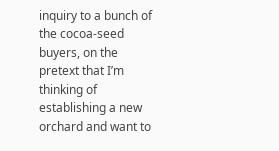inquiry to a bunch of the cocoa-seed buyers, on the pretext that I’m thinking of establishing a new orchard and want to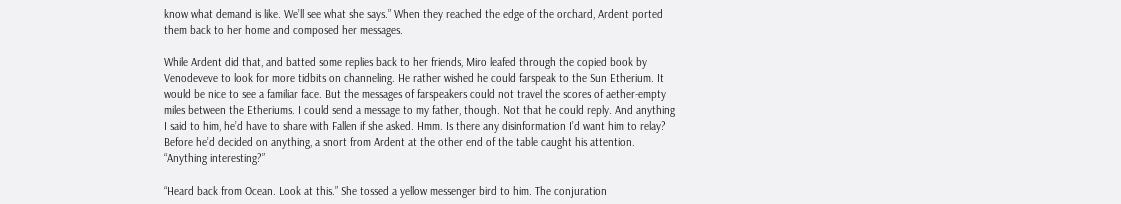know what demand is like. We’ll see what she says.” When they reached the edge of the orchard, Ardent ported them back to her home and composed her messages.

While Ardent did that, and batted some replies back to her friends, Miro leafed through the copied book by Venodeveve to look for more tidbits on channeling. He rather wished he could farspeak to the Sun Etherium. It would be nice to see a familiar face. But the messages of farspeakers could not travel the scores of aether-empty miles between the Etheriums. I could send a message to my father, though. Not that he could reply. And anything I said to him, he’d have to share with Fallen if she asked. Hmm. Is there any disinformation I’d want him to relay? Before he’d decided on anything, a snort from Ardent at the other end of the table caught his attention. “Anything interesting?”

“Heard back from Ocean. Look at this.” She tossed a yellow messenger bird to him. The conjuration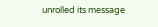unrolled its message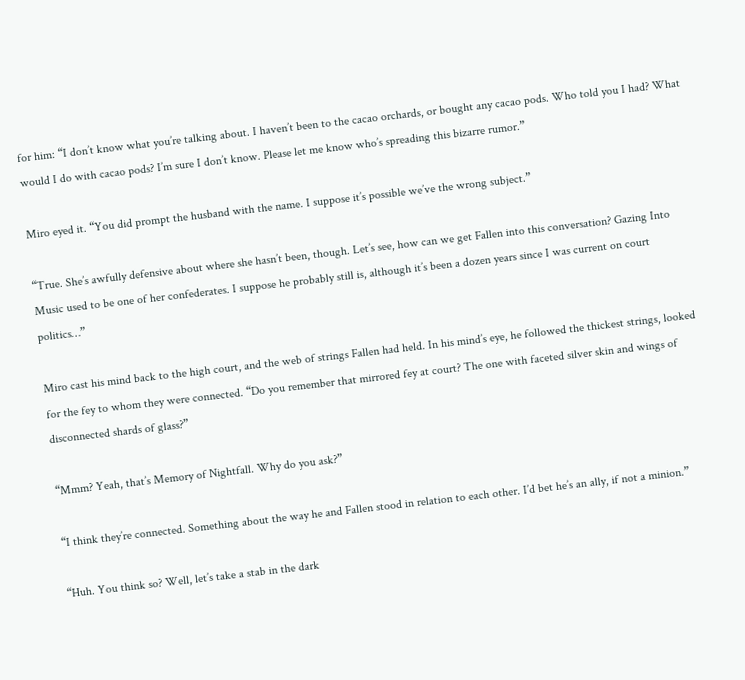for him: “I don’t know what you’re talking about. I haven’t been to the cacao orchards, or bought any cacao pods. Who told you I had? What would I do with cacao pods? I’m sure I don’t know. Please let me know who’s spreading this bizarre rumor.”

Miro eyed it. “You did prompt the husband with the name. I suppose it’s possible we’ve the wrong subject.”

“True. She’s awfully defensive about where she hasn’t been, though. Let’s see, how can we get Fallen into this conversation? Gazing Into Music used to be one of her confederates. I suppose he probably still is, although it’s been a dozen years since I was current on court politics…”

Miro cast his mind back to the high court, and the web of strings Fallen had held. In his mind’s eye, he followed the thickest strings, looked for the fey to whom they were connected. “Do you remember that mirrored fey at court? The one with faceted silver skin and wings of disconnected shards of glass?”

“Mmm? Yeah, that’s Memory of Nightfall. Why do you ask?”

“I think they’re connected. Something about the way he and Fallen stood in relation to each other. I’d bet he’s an ally, if not a minion.”

“Huh. You think so? Well, let’s take a stab in the dark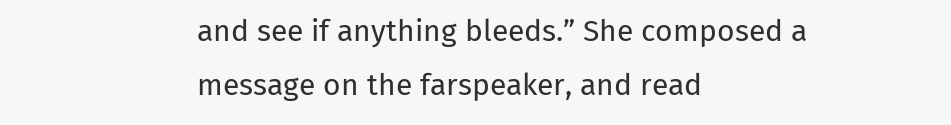and see if anything bleeds.” She composed a message on the farspeaker, and read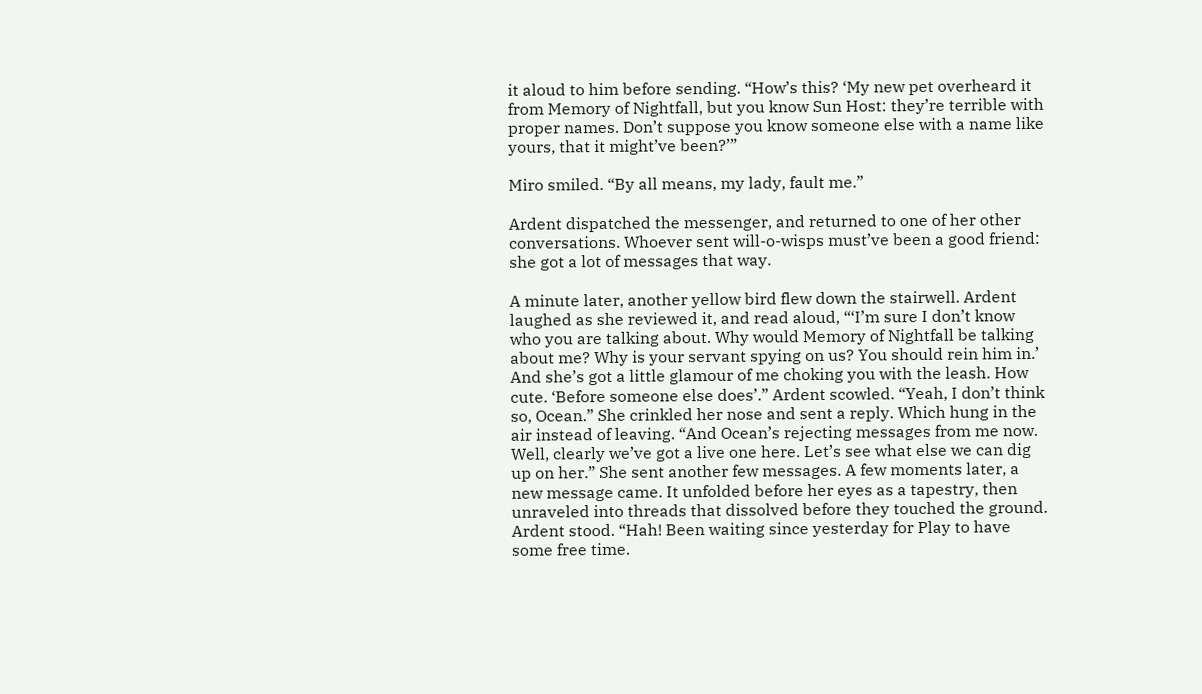it aloud to him before sending. “How’s this? ‘My new pet overheard it from Memory of Nightfall, but you know Sun Host: they’re terrible with proper names. Don’t suppose you know someone else with a name like yours, that it might’ve been?’”

Miro smiled. “By all means, my lady, fault me.”

Ardent dispatched the messenger, and returned to one of her other conversations. Whoever sent will-o-wisps must’ve been a good friend: she got a lot of messages that way.

A minute later, another yellow bird flew down the stairwell. Ardent laughed as she reviewed it, and read aloud, “‘I’m sure I don’t know who you are talking about. Why would Memory of Nightfall be talking about me? Why is your servant spying on us? You should rein him in.’ And she’s got a little glamour of me choking you with the leash. How cute. ‘Before someone else does’.” Ardent scowled. “Yeah, I don’t think so, Ocean.” She crinkled her nose and sent a reply. Which hung in the air instead of leaving. “And Ocean’s rejecting messages from me now. Well, clearly we’ve got a live one here. Let’s see what else we can dig up on her.” She sent another few messages. A few moments later, a new message came. It unfolded before her eyes as a tapestry, then unraveled into threads that dissolved before they touched the ground. Ardent stood. “Hah! Been waiting since yesterday for Play to have some free time.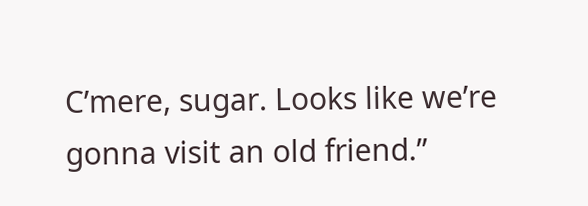C’mere, sugar. Looks like we’re gonna visit an old friend.”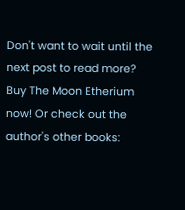Don't want to wait until the next post to read more? Buy The Moon Etherium now! Or check out the author's other books: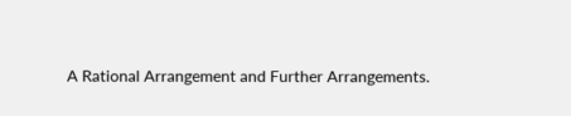A Rational Arrangement and Further Arrangements.